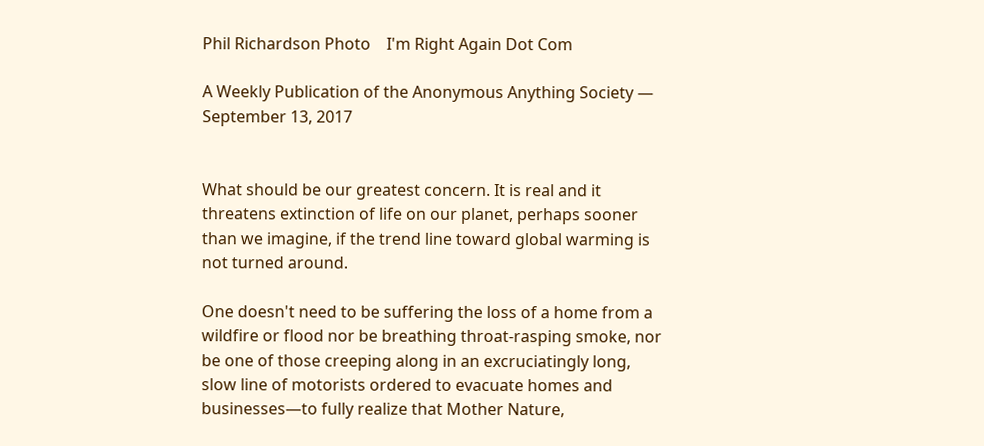Phil Richardson Photo    I'm Right Again Dot Com

A Weekly Publication of the Anonymous Anything Society — September 13, 2017


What should be our greatest concern. It is real and it threatens extinction of life on our planet, perhaps sooner than we imagine, if the trend line toward global warming is not turned around.

One doesn't need to be suffering the loss of a home from a wildfire or flood nor be breathing throat-rasping smoke, nor be one of those creeping along in an excruciatingly long, slow line of motorists ordered to evacuate homes and businesses—to fully realize that Mother Nature,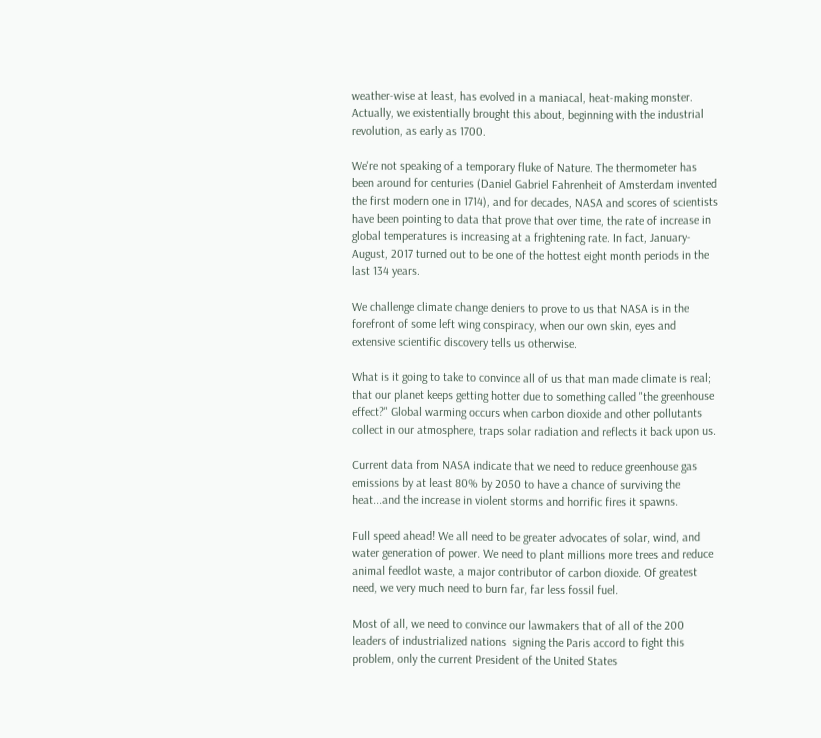weather-wise at least, has evolved in a maniacal, heat-making monster. Actually, we existentially brought this about, beginning with the industrial revolution, as early as 1700.

We're not speaking of a temporary fluke of Nature. The thermometer has been around for centuries (Daniel Gabriel Fahrenheit of Amsterdam invented the first modern one in 1714), and for decades, NASA and scores of scientists have been pointing to data that prove that over time, the rate of increase in global temperatures is increasing at a frightening rate. In fact, January-August, 2017 turned out to be one of the hottest eight month periods in the last 134 years.

We challenge climate change deniers to prove to us that NASA is in the forefront of some left wing conspiracy, when our own skin, eyes and extensive scientific discovery tells us otherwise.

What is it going to take to convince all of us that man made climate is real; that our planet keeps getting hotter due to something called "the greenhouse effect?" Global warming occurs when carbon dioxide and other pollutants collect in our atmosphere, traps solar radiation and reflects it back upon us.

Current data from NASA indicate that we need to reduce greenhouse gas emissions by at least 80% by 2050 to have a chance of surviving the heat...and the increase in violent storms and horrific fires it spawns.

Full speed ahead! We all need to be greater advocates of solar, wind, and water generation of power. We need to plant millions more trees and reduce animal feedlot waste, a major contributor of carbon dioxide. Of greatest need, we very much need to burn far, far less fossil fuel.

Most of all, we need to convince our lawmakers that of all of the 200 leaders of industrialized nations  signing the Paris accord to fight this problem, only the current President of the United States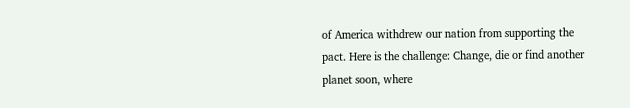of America withdrew our nation from supporting the pact. Here is the challenge: Change, die or find another planet soon, where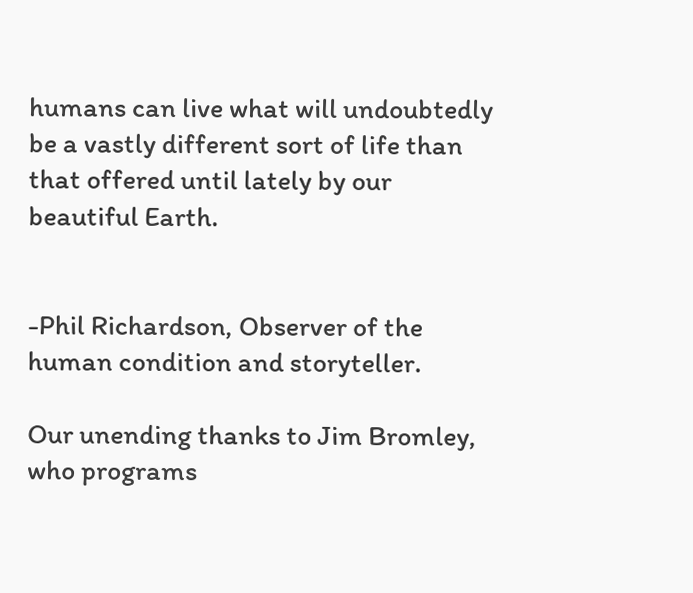humans can live what will undoubtedly be a vastly different sort of life than that offered until lately by our beautiful Earth.


-Phil Richardson, Observer of the human condition and storyteller.

Our unending thanks to Jim Bromley, who programs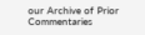our Archive of Prior Commentaries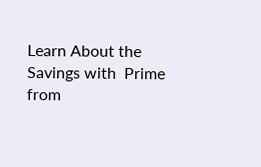Learn About the Savings with  Prime from